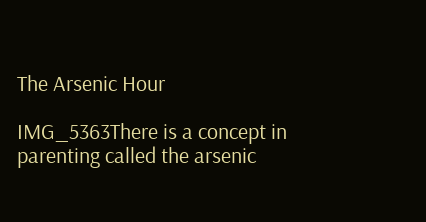The Arsenic Hour

IMG_5363There is a concept in parenting called the arsenic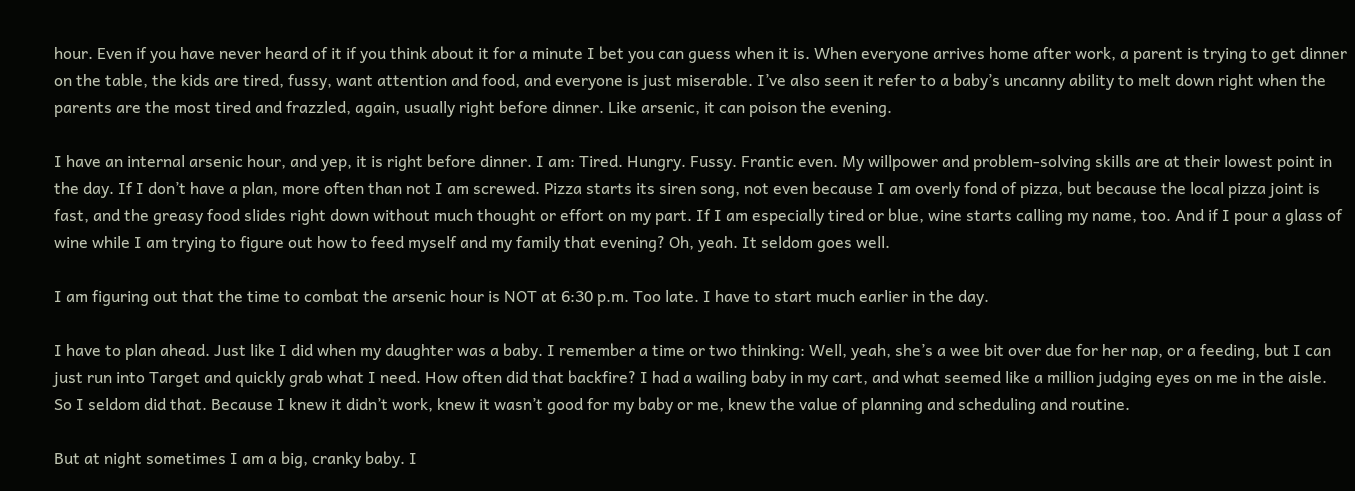hour. Even if you have never heard of it if you think about it for a minute I bet you can guess when it is. When everyone arrives home after work, a parent is trying to get dinner on the table, the kids are tired, fussy, want attention and food, and everyone is just miserable. I’ve also seen it refer to a baby’s uncanny ability to melt down right when the parents are the most tired and frazzled, again, usually right before dinner. Like arsenic, it can poison the evening.

I have an internal arsenic hour, and yep, it is right before dinner. I am: Tired. Hungry. Fussy. Frantic even. My willpower and problem-solving skills are at their lowest point in the day. If I don’t have a plan, more often than not I am screwed. Pizza starts its siren song, not even because I am overly fond of pizza, but because the local pizza joint is fast, and the greasy food slides right down without much thought or effort on my part. If I am especially tired or blue, wine starts calling my name, too. And if I pour a glass of wine while I am trying to figure out how to feed myself and my family that evening? Oh, yeah. It seldom goes well.

I am figuring out that the time to combat the arsenic hour is NOT at 6:30 p.m. Too late. I have to start much earlier in the day.

I have to plan ahead. Just like I did when my daughter was a baby. I remember a time or two thinking: Well, yeah, she’s a wee bit over due for her nap, or a feeding, but I can just run into Target and quickly grab what I need. How often did that backfire? I had a wailing baby in my cart, and what seemed like a million judging eyes on me in the aisle. So I seldom did that. Because I knew it didn’t work, knew it wasn’t good for my baby or me, knew the value of planning and scheduling and routine.

But at night sometimes I am a big, cranky baby. I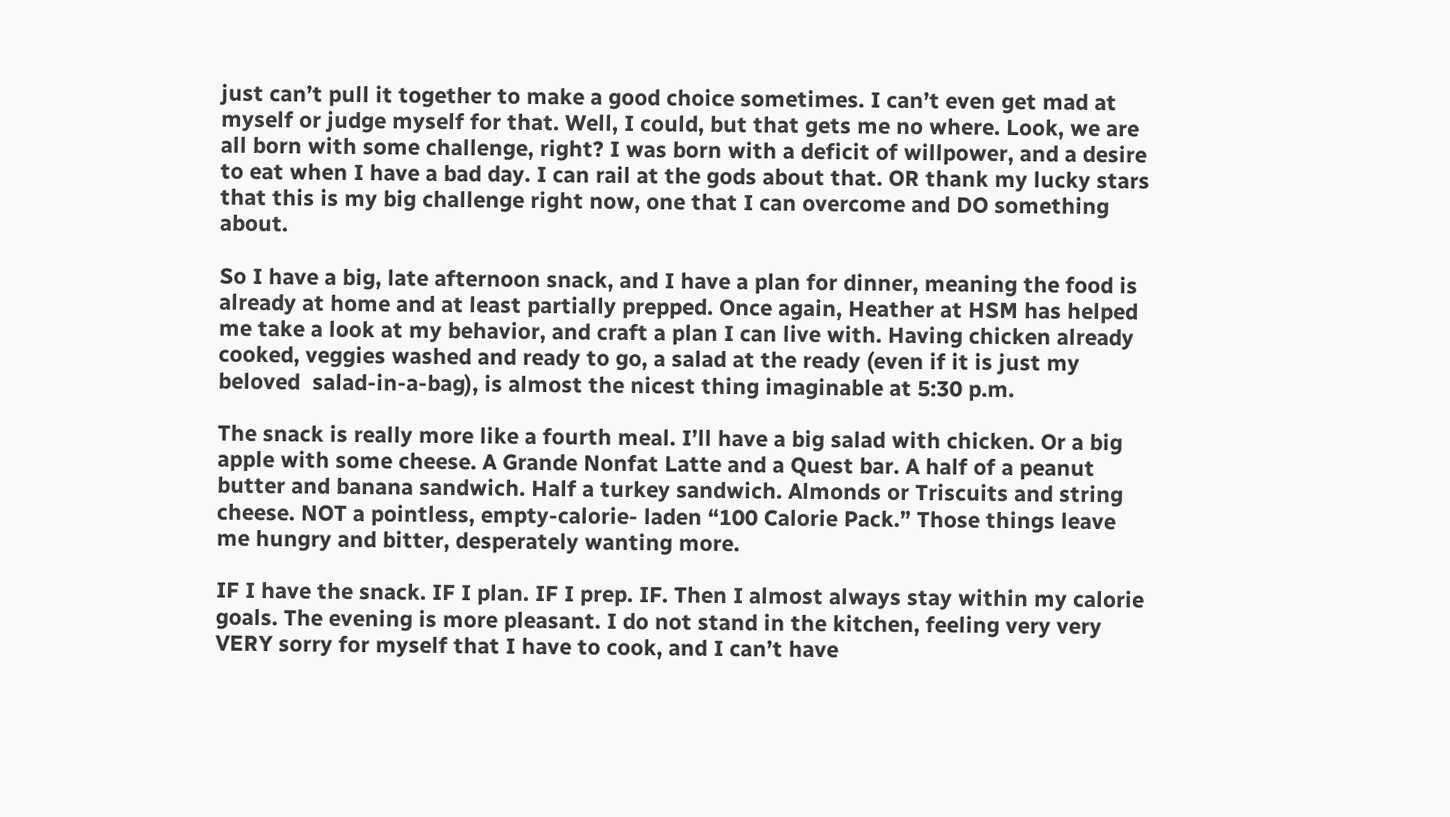just can’t pull it together to make a good choice sometimes. I can’t even get mad at myself or judge myself for that. Well, I could, but that gets me no where. Look, we are all born with some challenge, right? I was born with a deficit of willpower, and a desire to eat when I have a bad day. I can rail at the gods about that. OR thank my lucky stars that this is my big challenge right now, one that I can overcome and DO something about.

So I have a big, late afternoon snack, and I have a plan for dinner, meaning the food is already at home and at least partially prepped. Once again, Heather at HSM has helped me take a look at my behavior, and craft a plan I can live with. Having chicken already cooked, veggies washed and ready to go, a salad at the ready (even if it is just my beloved  salad-in-a-bag), is almost the nicest thing imaginable at 5:30 p.m.

The snack is really more like a fourth meal. I’ll have a big salad with chicken. Or a big apple with some cheese. A Grande Nonfat Latte and a Quest bar. A half of a peanut butter and banana sandwich. Half a turkey sandwich. Almonds or Triscuits and string cheese. NOT a pointless, empty-calorie- laden “100 Calorie Pack.” Those things leave me hungry and bitter, desperately wanting more.

IF I have the snack. IF I plan. IF I prep. IF. Then I almost always stay within my calorie goals. The evening is more pleasant. I do not stand in the kitchen, feeling very very VERY sorry for myself that I have to cook, and I can’t have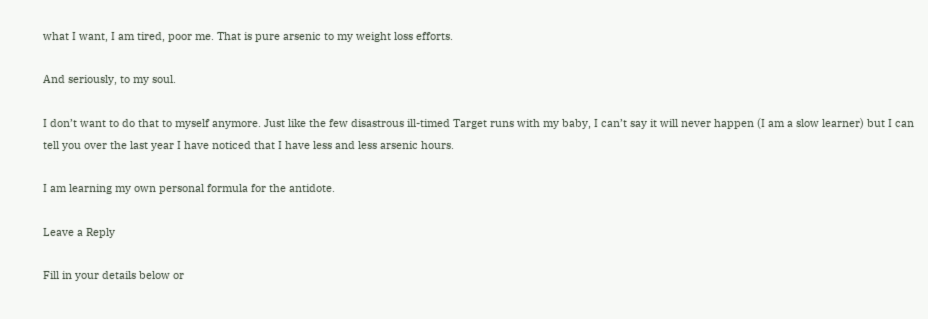what I want, I am tired, poor me. That is pure arsenic to my weight loss efforts.

And seriously, to my soul.

I don’t want to do that to myself anymore. Just like the few disastrous ill-timed Target runs with my baby, I can’t say it will never happen (I am a slow learner) but I can tell you over the last year I have noticed that I have less and less arsenic hours.

I am learning my own personal formula for the antidote.

Leave a Reply

Fill in your details below or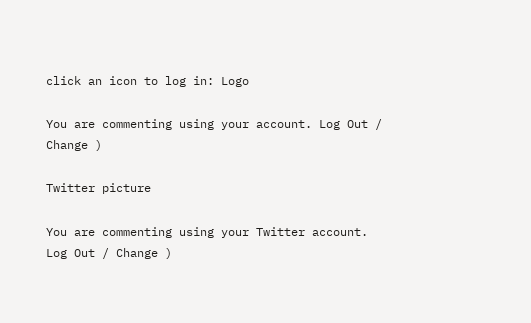click an icon to log in: Logo

You are commenting using your account. Log Out / Change )

Twitter picture

You are commenting using your Twitter account. Log Out / Change )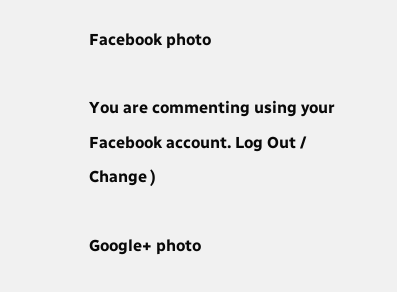Facebook photo

You are commenting using your Facebook account. Log Out / Change )

Google+ photo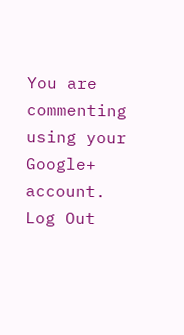You are commenting using your Google+ account. Log Out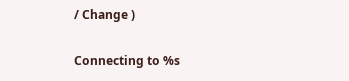/ Change )

Connecting to %s